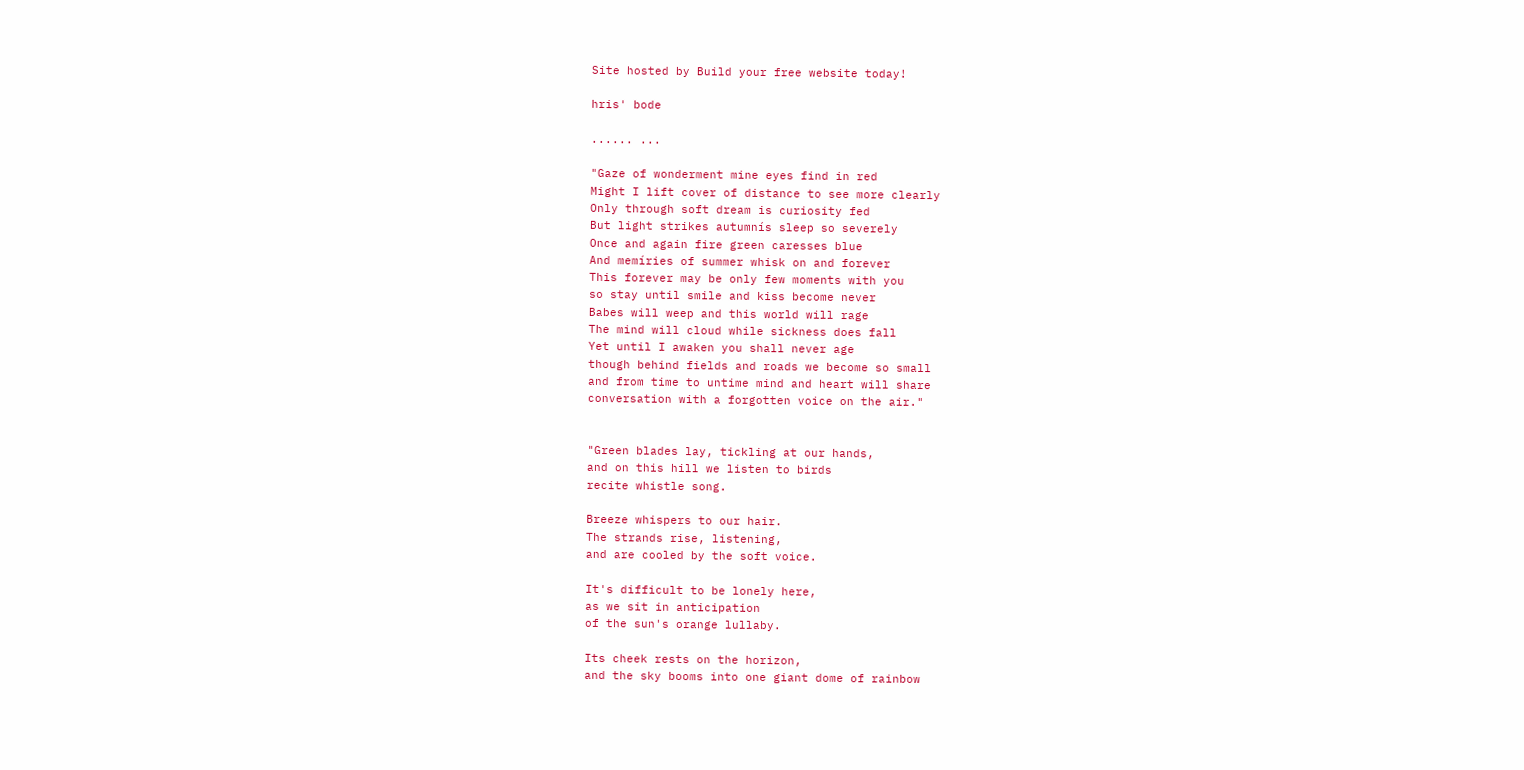Site hosted by Build your free website today!

hris' bode

...... ...

"Gaze of wonderment mine eyes find in red
Might I lift cover of distance to see more clearly
Only through soft dream is curiosity fed
But light strikes autumnís sleep so severely
Once and again fire green caresses blue
And memíries of summer whisk on and forever
This forever may be only few moments with you
so stay until smile and kiss become never
Babes will weep and this world will rage
The mind will cloud while sickness does fall
Yet until I awaken you shall never age
though behind fields and roads we become so small
and from time to untime mind and heart will share
conversation with a forgotten voice on the air."


"Green blades lay, tickling at our hands,
and on this hill we listen to birds
recite whistle song.

Breeze whispers to our hair.
The strands rise, listening,
and are cooled by the soft voice.

It's difficult to be lonely here,
as we sit in anticipation
of the sun's orange lullaby.

Its cheek rests on the horizon,
and the sky booms into one giant dome of rainbow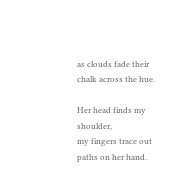as clouds fade their chalk across the hue.

Her head finds my shoulder,
my fingers trace out paths on her hand.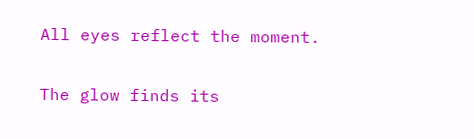All eyes reflect the moment.

The glow finds its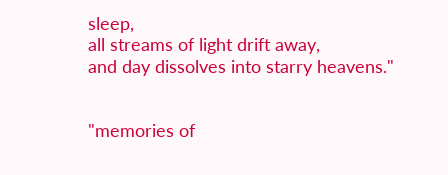sleep,
all streams of light drift away,
and day dissolves into starry heavens."


"memories of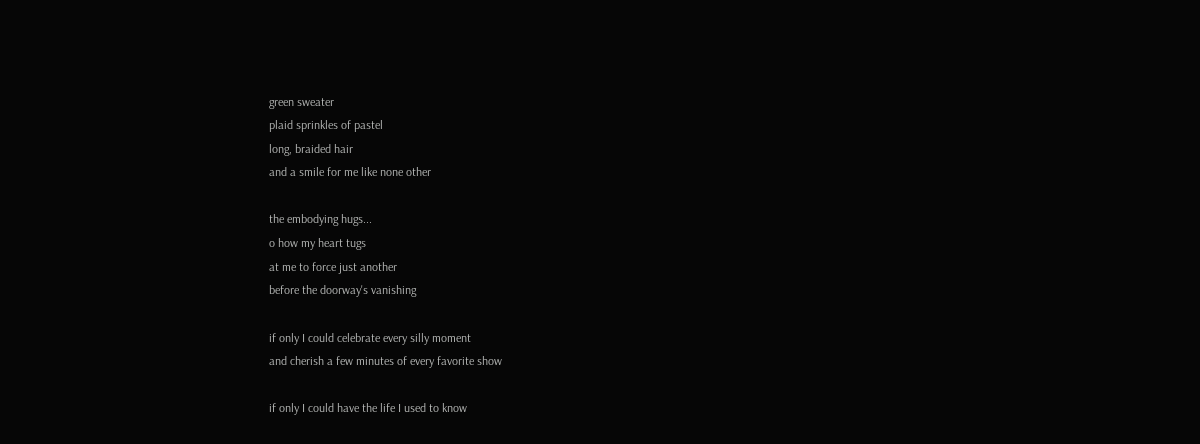green sweater
plaid sprinkles of pastel
long, braided hair
and a smile for me like none other

the embodying hugs...
o how my heart tugs
at me to force just another
before the doorway's vanishing

if only I could celebrate every silly moment
and cherish a few minutes of every favorite show

if only I could have the life I used to know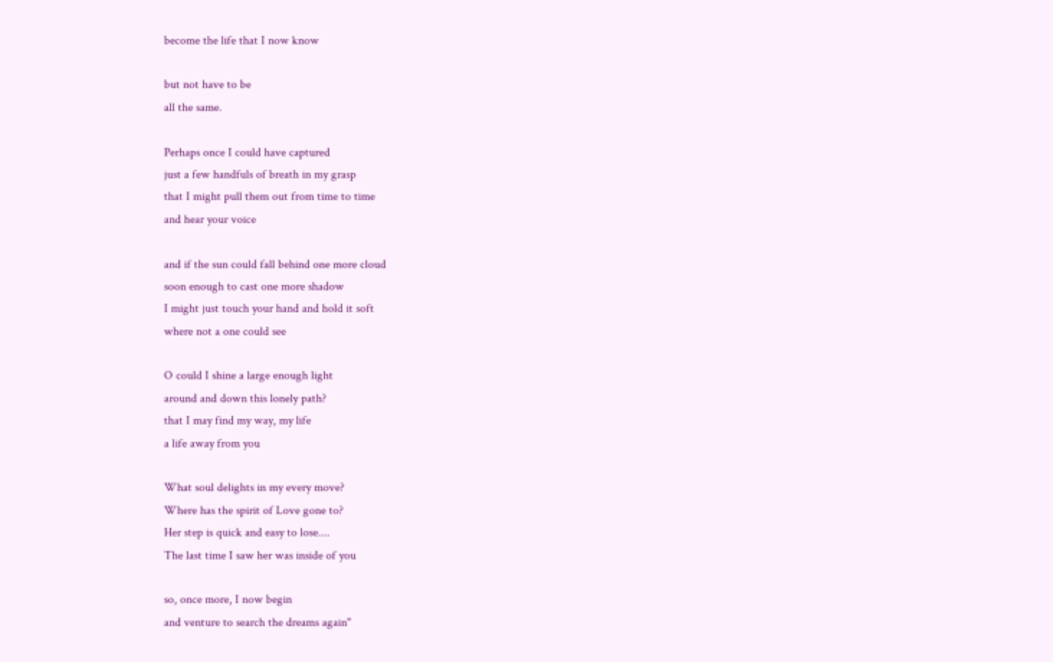become the life that I now know

but not have to be
all the same.

Perhaps once I could have captured
just a few handfuls of breath in my grasp
that I might pull them out from time to time
and hear your voice

and if the sun could fall behind one more cloud
soon enough to cast one more shadow
I might just touch your hand and hold it soft
where not a one could see

O could I shine a large enough light
around and down this lonely path?
that I may find my way, my life
a life away from you

What soul delights in my every move?
Where has the spirit of Love gone to?
Her step is quick and easy to lose....
The last time I saw her was inside of you

so, once more, I now begin
and venture to search the dreams again"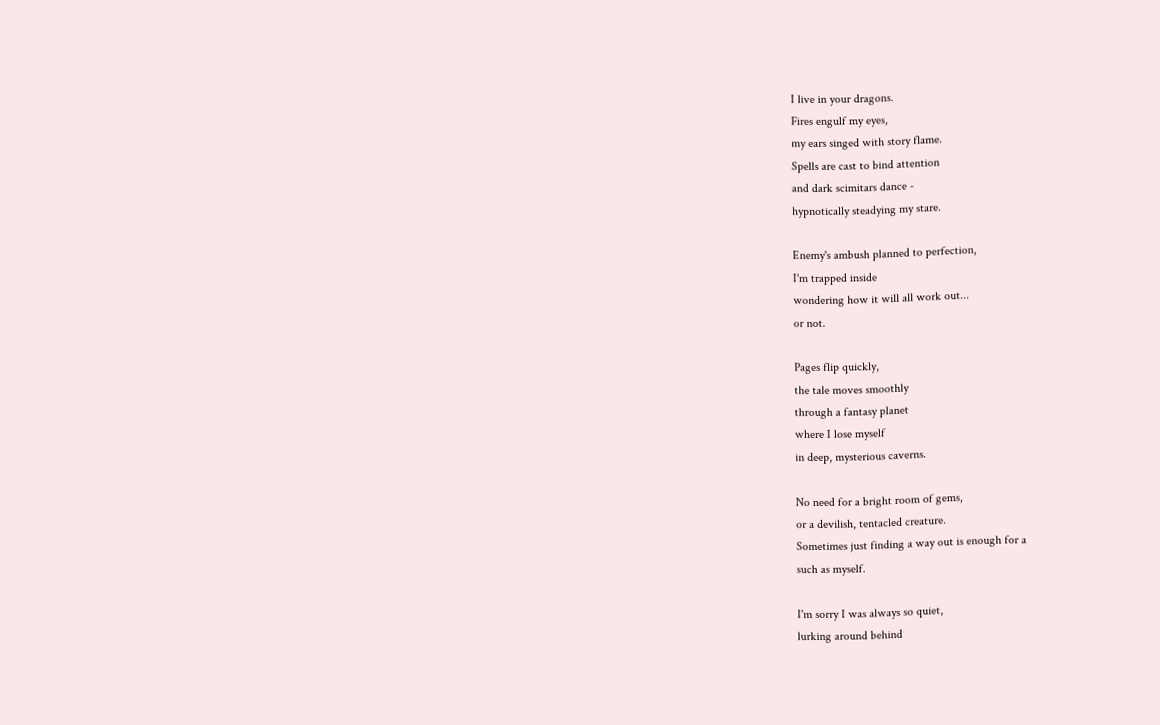I live in your dragons.
Fires engulf my eyes,
my ears singed with story flame.
Spells are cast to bind attention
and dark scimitars dance -
hypnotically steadying my stare.

Enemy's ambush planned to perfection,
I'm trapped inside
wondering how it will all work out...
or not.

Pages flip quickly,
the tale moves smoothly
through a fantasy planet
where I lose myself
in deep, mysterious caverns.

No need for a bright room of gems,
or a devilish, tentacled creature.
Sometimes just finding a way out is enough for a
such as myself.

I'm sorry I was always so quiet,
lurking around behind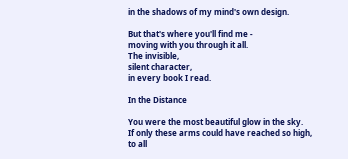in the shadows of my mind's own design.

But that's where you'll find me -
moving with you through it all.
The invisible,
silent character,
in every book I read.

In the Distance

You were the most beautiful glow in the sky.
If only these arms could have reached so high,
to all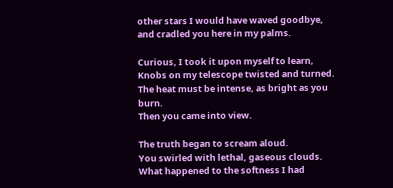other stars I would have waved goodbye,
and cradled you here in my palms.

Curious, I took it upon myself to learn,
Knobs on my telescope twisted and turned.
The heat must be intense, as bright as you burn.
Then you came into view.

The truth began to scream aloud.
You swirled with lethal, gaseous clouds.
What happened to the softness I had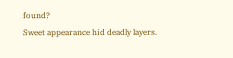found?
Sweet appearance hid deadly layers.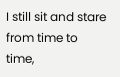I still sit and stare from time to time,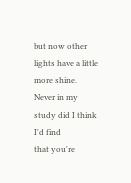but now other lights have a little more shine.
Never in my study did I think I'd find
that you're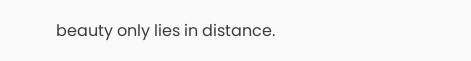beauty only lies in distance.